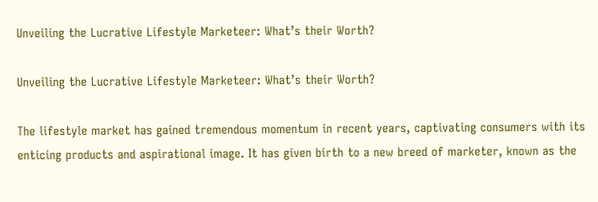Unveiling the Lucrative Lifestyle Marketeer: What’s their Worth?

Unveiling the Lucrative Lifestyle Marketeer: What’s their Worth?

The lifestyle market has gained tremendous momentum in recent years, captivating consumers with its enticing products and aspirational image. It has given birth to a new breed of marketer, known as the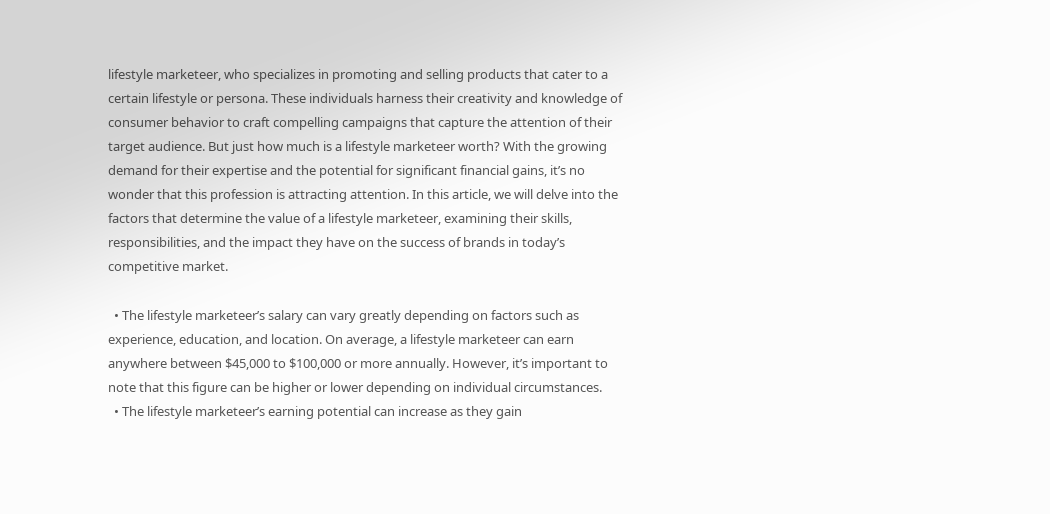lifestyle marketeer, who specializes in promoting and selling products that cater to a certain lifestyle or persona. These individuals harness their creativity and knowledge of consumer behavior to craft compelling campaigns that capture the attention of their target audience. But just how much is a lifestyle marketeer worth? With the growing demand for their expertise and the potential for significant financial gains, it’s no wonder that this profession is attracting attention. In this article, we will delve into the factors that determine the value of a lifestyle marketeer, examining their skills, responsibilities, and the impact they have on the success of brands in today’s competitive market.

  • The lifestyle marketeer’s salary can vary greatly depending on factors such as experience, education, and location. On average, a lifestyle marketeer can earn anywhere between $45,000 to $100,000 or more annually. However, it’s important to note that this figure can be higher or lower depending on individual circumstances.
  • The lifestyle marketeer’s earning potential can increase as they gain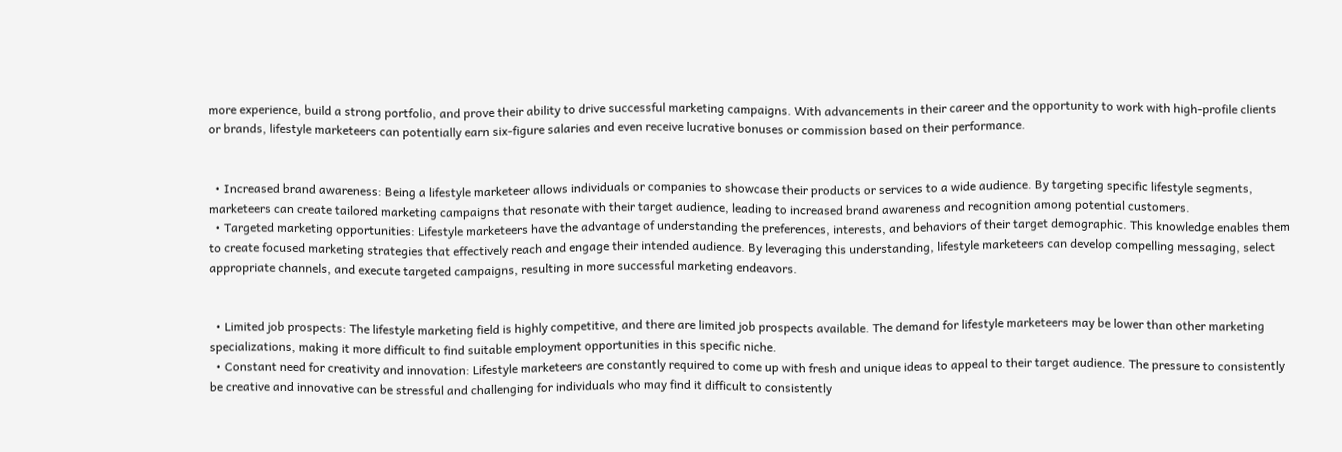more experience, build a strong portfolio, and prove their ability to drive successful marketing campaigns. With advancements in their career and the opportunity to work with high-profile clients or brands, lifestyle marketeers can potentially earn six-figure salaries and even receive lucrative bonuses or commission based on their performance.


  • Increased brand awareness: Being a lifestyle marketeer allows individuals or companies to showcase their products or services to a wide audience. By targeting specific lifestyle segments, marketeers can create tailored marketing campaigns that resonate with their target audience, leading to increased brand awareness and recognition among potential customers.
  • Targeted marketing opportunities: Lifestyle marketeers have the advantage of understanding the preferences, interests, and behaviors of their target demographic. This knowledge enables them to create focused marketing strategies that effectively reach and engage their intended audience. By leveraging this understanding, lifestyle marketeers can develop compelling messaging, select appropriate channels, and execute targeted campaigns, resulting in more successful marketing endeavors.


  • Limited job prospects: The lifestyle marketing field is highly competitive, and there are limited job prospects available. The demand for lifestyle marketeers may be lower than other marketing specializations, making it more difficult to find suitable employment opportunities in this specific niche.
  • Constant need for creativity and innovation: Lifestyle marketeers are constantly required to come up with fresh and unique ideas to appeal to their target audience. The pressure to consistently be creative and innovative can be stressful and challenging for individuals who may find it difficult to consistently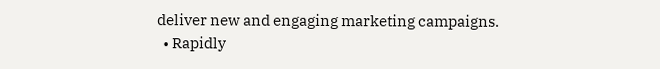deliver new and engaging marketing campaigns.
  • Rapidly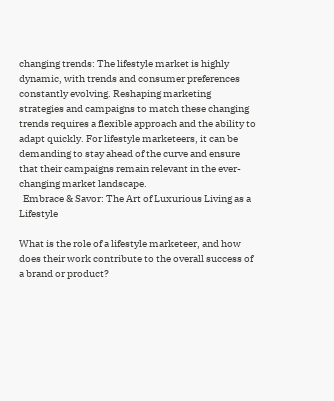changing trends: The lifestyle market is highly dynamic, with trends and consumer preferences constantly evolving. Reshaping marketing strategies and campaigns to match these changing trends requires a flexible approach and the ability to adapt quickly. For lifestyle marketeers, it can be demanding to stay ahead of the curve and ensure that their campaigns remain relevant in the ever-changing market landscape.
  Embrace & Savor: The Art of Luxurious Living as a Lifestyle

What is the role of a lifestyle marketeer, and how does their work contribute to the overall success of a brand or product?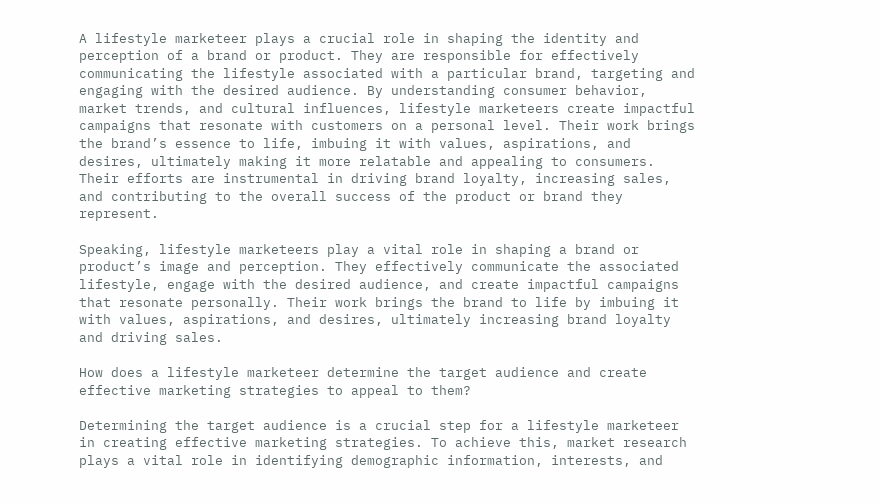A lifestyle marketeer plays a crucial role in shaping the identity and perception of a brand or product. They are responsible for effectively communicating the lifestyle associated with a particular brand, targeting and engaging with the desired audience. By understanding consumer behavior, market trends, and cultural influences, lifestyle marketeers create impactful campaigns that resonate with customers on a personal level. Their work brings the brand’s essence to life, imbuing it with values, aspirations, and desires, ultimately making it more relatable and appealing to consumers. Their efforts are instrumental in driving brand loyalty, increasing sales, and contributing to the overall success of the product or brand they represent.

Speaking, lifestyle marketeers play a vital role in shaping a brand or product’s image and perception. They effectively communicate the associated lifestyle, engage with the desired audience, and create impactful campaigns that resonate personally. Their work brings the brand to life by imbuing it with values, aspirations, and desires, ultimately increasing brand loyalty and driving sales.

How does a lifestyle marketeer determine the target audience and create effective marketing strategies to appeal to them?

Determining the target audience is a crucial step for a lifestyle marketeer in creating effective marketing strategies. To achieve this, market research plays a vital role in identifying demographic information, interests, and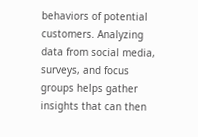behaviors of potential customers. Analyzing data from social media, surveys, and focus groups helps gather insights that can then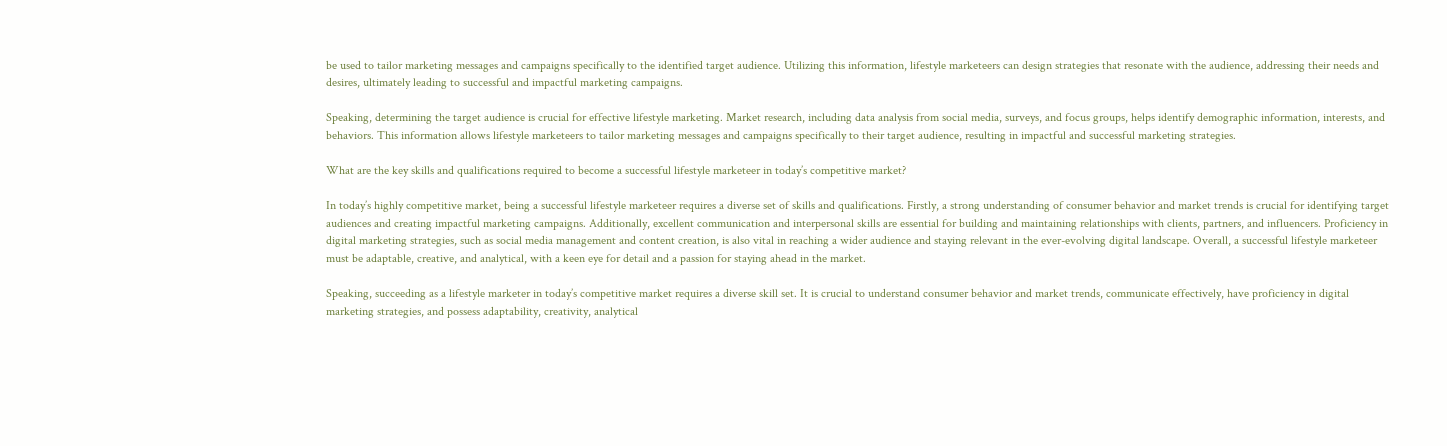be used to tailor marketing messages and campaigns specifically to the identified target audience. Utilizing this information, lifestyle marketeers can design strategies that resonate with the audience, addressing their needs and desires, ultimately leading to successful and impactful marketing campaigns.

Speaking, determining the target audience is crucial for effective lifestyle marketing. Market research, including data analysis from social media, surveys, and focus groups, helps identify demographic information, interests, and behaviors. This information allows lifestyle marketeers to tailor marketing messages and campaigns specifically to their target audience, resulting in impactful and successful marketing strategies.

What are the key skills and qualifications required to become a successful lifestyle marketeer in today’s competitive market?

In today’s highly competitive market, being a successful lifestyle marketeer requires a diverse set of skills and qualifications. Firstly, a strong understanding of consumer behavior and market trends is crucial for identifying target audiences and creating impactful marketing campaigns. Additionally, excellent communication and interpersonal skills are essential for building and maintaining relationships with clients, partners, and influencers. Proficiency in digital marketing strategies, such as social media management and content creation, is also vital in reaching a wider audience and staying relevant in the ever-evolving digital landscape. Overall, a successful lifestyle marketeer must be adaptable, creative, and analytical, with a keen eye for detail and a passion for staying ahead in the market.

Speaking, succeeding as a lifestyle marketer in today’s competitive market requires a diverse skill set. It is crucial to understand consumer behavior and market trends, communicate effectively, have proficiency in digital marketing strategies, and possess adaptability, creativity, analytical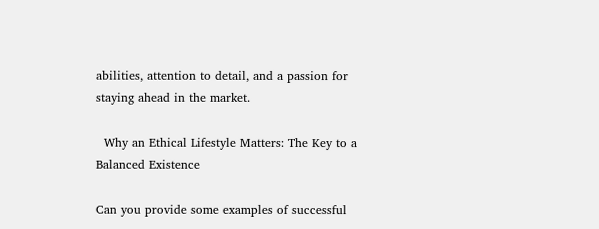abilities, attention to detail, and a passion for staying ahead in the market.

  Why an Ethical Lifestyle Matters: The Key to a Balanced Existence

Can you provide some examples of successful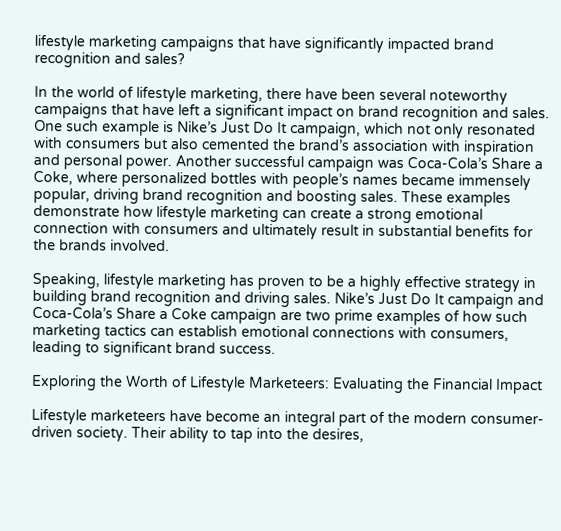lifestyle marketing campaigns that have significantly impacted brand recognition and sales?

In the world of lifestyle marketing, there have been several noteworthy campaigns that have left a significant impact on brand recognition and sales. One such example is Nike’s Just Do It campaign, which not only resonated with consumers but also cemented the brand’s association with inspiration and personal power. Another successful campaign was Coca-Cola’s Share a Coke, where personalized bottles with people’s names became immensely popular, driving brand recognition and boosting sales. These examples demonstrate how lifestyle marketing can create a strong emotional connection with consumers and ultimately result in substantial benefits for the brands involved.

Speaking, lifestyle marketing has proven to be a highly effective strategy in building brand recognition and driving sales. Nike’s Just Do It campaign and Coca-Cola’s Share a Coke campaign are two prime examples of how such marketing tactics can establish emotional connections with consumers, leading to significant brand success.

Exploring the Worth of Lifestyle Marketeers: Evaluating the Financial Impact

Lifestyle marketeers have become an integral part of the modern consumer-driven society. Their ability to tap into the desires,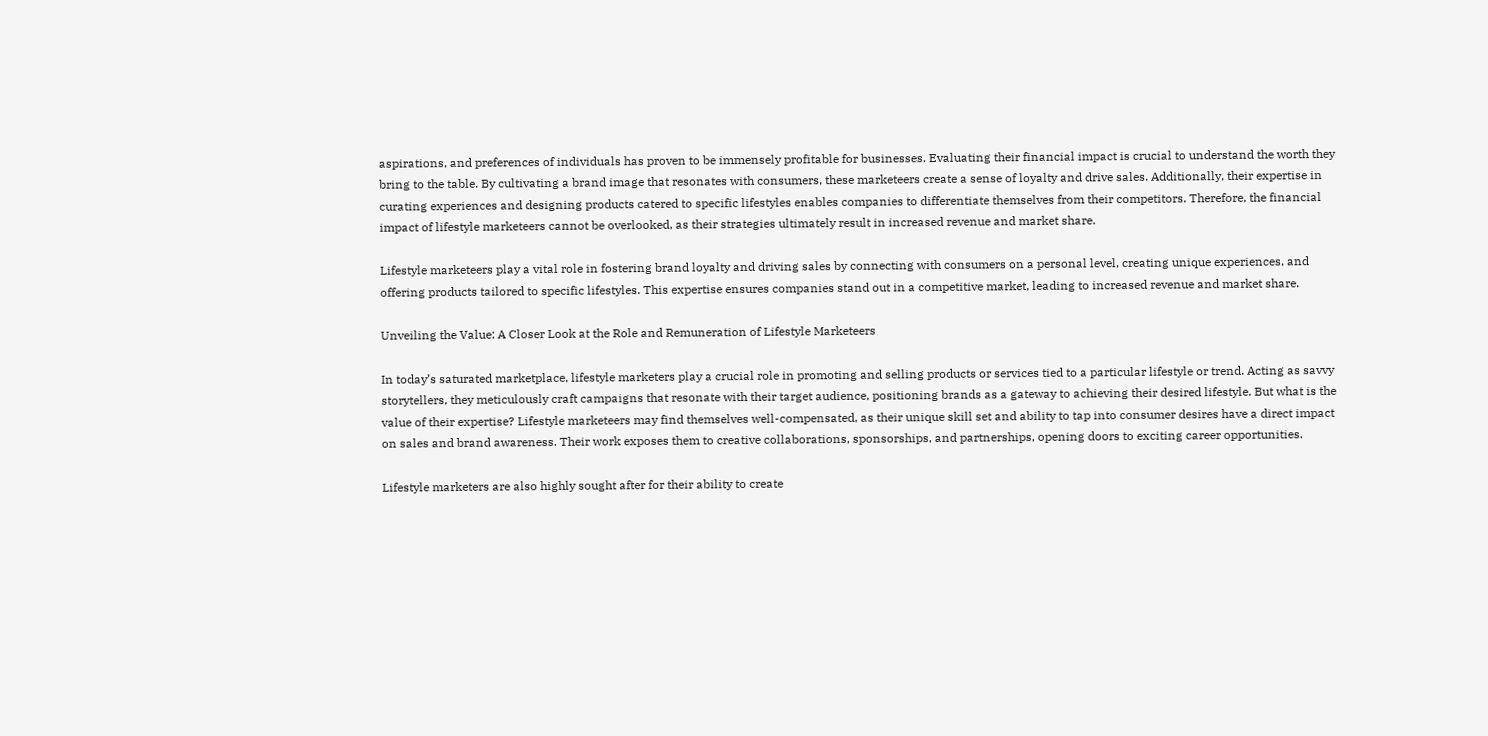aspirations, and preferences of individuals has proven to be immensely profitable for businesses. Evaluating their financial impact is crucial to understand the worth they bring to the table. By cultivating a brand image that resonates with consumers, these marketeers create a sense of loyalty and drive sales. Additionally, their expertise in curating experiences and designing products catered to specific lifestyles enables companies to differentiate themselves from their competitors. Therefore, the financial impact of lifestyle marketeers cannot be overlooked, as their strategies ultimately result in increased revenue and market share.

Lifestyle marketeers play a vital role in fostering brand loyalty and driving sales by connecting with consumers on a personal level, creating unique experiences, and offering products tailored to specific lifestyles. This expertise ensures companies stand out in a competitive market, leading to increased revenue and market share.

Unveiling the Value: A Closer Look at the Role and Remuneration of Lifestyle Marketeers

In today’s saturated marketplace, lifestyle marketers play a crucial role in promoting and selling products or services tied to a particular lifestyle or trend. Acting as savvy storytellers, they meticulously craft campaigns that resonate with their target audience, positioning brands as a gateway to achieving their desired lifestyle. But what is the value of their expertise? Lifestyle marketeers may find themselves well-compensated, as their unique skill set and ability to tap into consumer desires have a direct impact on sales and brand awareness. Their work exposes them to creative collaborations, sponsorships, and partnerships, opening doors to exciting career opportunities.

Lifestyle marketers are also highly sought after for their ability to create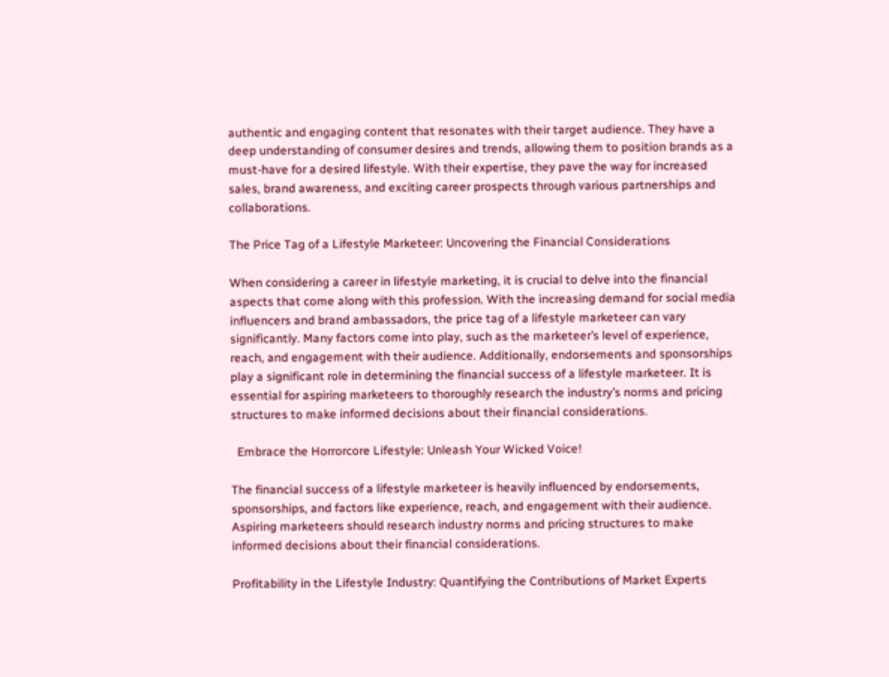authentic and engaging content that resonates with their target audience. They have a deep understanding of consumer desires and trends, allowing them to position brands as a must-have for a desired lifestyle. With their expertise, they pave the way for increased sales, brand awareness, and exciting career prospects through various partnerships and collaborations.

The Price Tag of a Lifestyle Marketeer: Uncovering the Financial Considerations

When considering a career in lifestyle marketing, it is crucial to delve into the financial aspects that come along with this profession. With the increasing demand for social media influencers and brand ambassadors, the price tag of a lifestyle marketeer can vary significantly. Many factors come into play, such as the marketeer’s level of experience, reach, and engagement with their audience. Additionally, endorsements and sponsorships play a significant role in determining the financial success of a lifestyle marketeer. It is essential for aspiring marketeers to thoroughly research the industry’s norms and pricing structures to make informed decisions about their financial considerations.

  Embrace the Horrorcore Lifestyle: Unleash Your Wicked Voice!

The financial success of a lifestyle marketeer is heavily influenced by endorsements, sponsorships, and factors like experience, reach, and engagement with their audience. Aspiring marketeers should research industry norms and pricing structures to make informed decisions about their financial considerations.

Profitability in the Lifestyle Industry: Quantifying the Contributions of Market Experts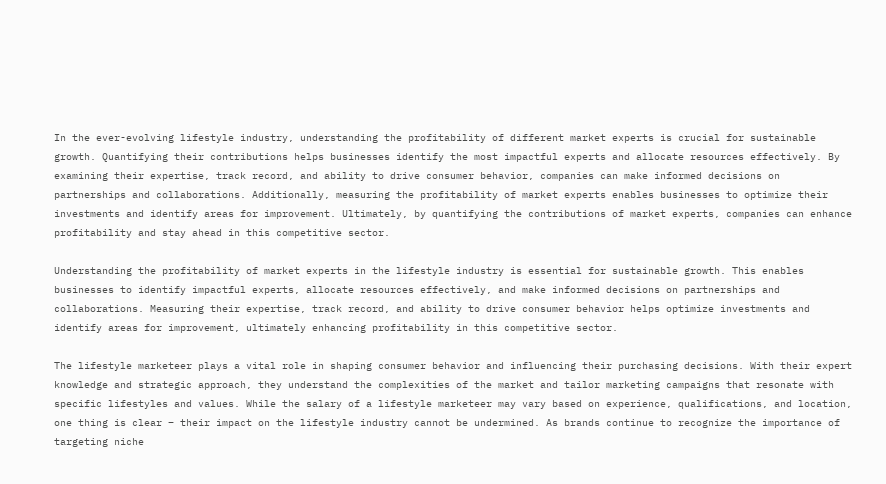In the ever-evolving lifestyle industry, understanding the profitability of different market experts is crucial for sustainable growth. Quantifying their contributions helps businesses identify the most impactful experts and allocate resources effectively. By examining their expertise, track record, and ability to drive consumer behavior, companies can make informed decisions on partnerships and collaborations. Additionally, measuring the profitability of market experts enables businesses to optimize their investments and identify areas for improvement. Ultimately, by quantifying the contributions of market experts, companies can enhance profitability and stay ahead in this competitive sector.

Understanding the profitability of market experts in the lifestyle industry is essential for sustainable growth. This enables businesses to identify impactful experts, allocate resources effectively, and make informed decisions on partnerships and collaborations. Measuring their expertise, track record, and ability to drive consumer behavior helps optimize investments and identify areas for improvement, ultimately enhancing profitability in this competitive sector.

The lifestyle marketeer plays a vital role in shaping consumer behavior and influencing their purchasing decisions. With their expert knowledge and strategic approach, they understand the complexities of the market and tailor marketing campaigns that resonate with specific lifestyles and values. While the salary of a lifestyle marketeer may vary based on experience, qualifications, and location, one thing is clear – their impact on the lifestyle industry cannot be undermined. As brands continue to recognize the importance of targeting niche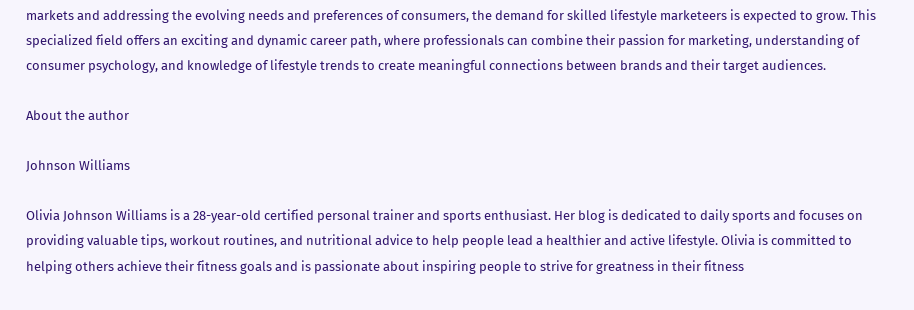markets and addressing the evolving needs and preferences of consumers, the demand for skilled lifestyle marketeers is expected to grow. This specialized field offers an exciting and dynamic career path, where professionals can combine their passion for marketing, understanding of consumer psychology, and knowledge of lifestyle trends to create meaningful connections between brands and their target audiences.

About the author

Johnson Williams

Olivia Johnson Williams is a 28-year-old certified personal trainer and sports enthusiast. Her blog is dedicated to daily sports and focuses on providing valuable tips, workout routines, and nutritional advice to help people lead a healthier and active lifestyle. Olivia is committed to helping others achieve their fitness goals and is passionate about inspiring people to strive for greatness in their fitness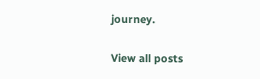journey.

View all posts